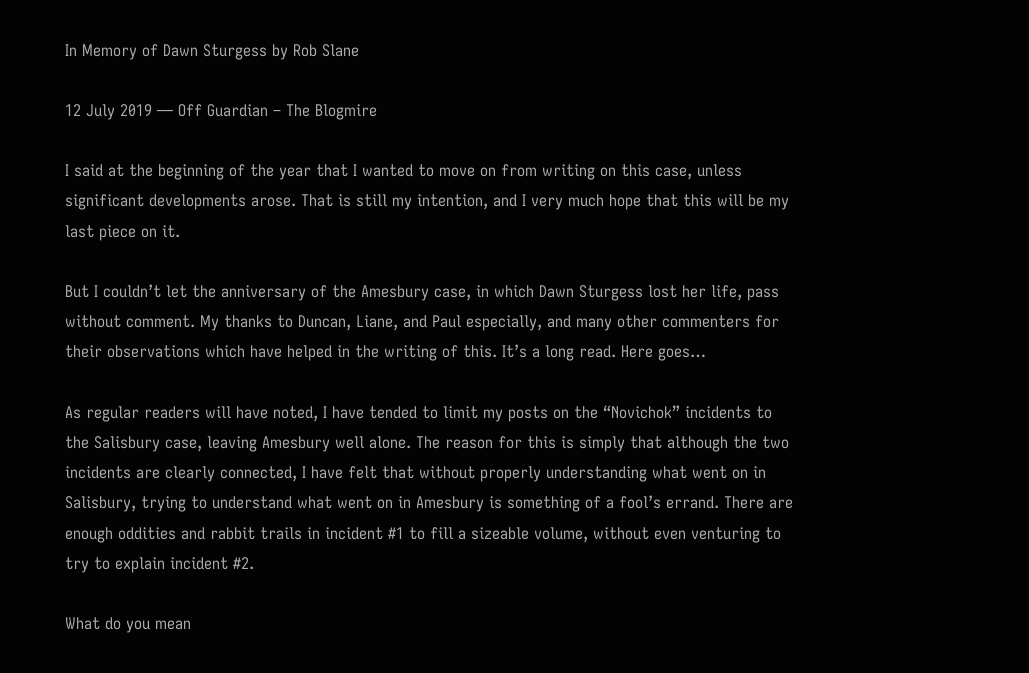In Memory of Dawn Sturgess by Rob Slane

12 July 2019 — Off Guardian – The Blogmire

I said at the beginning of the year that I wanted to move on from writing on this case, unless significant developments arose. That is still my intention, and I very much hope that this will be my last piece on it.

But I couldn’t let the anniversary of the Amesbury case, in which Dawn Sturgess lost her life, pass without comment. My thanks to Duncan, Liane, and Paul especially, and many other commenters for their observations which have helped in the writing of this. It’s a long read. Here goes…

As regular readers will have noted, I have tended to limit my posts on the “Novichok” incidents to the Salisbury case, leaving Amesbury well alone. The reason for this is simply that although the two incidents are clearly connected, I have felt that without properly understanding what went on in Salisbury, trying to understand what went on in Amesbury is something of a fool’s errand. There are enough oddities and rabbit trails in incident #1 to fill a sizeable volume, without even venturing to try to explain incident #2.

What do you mean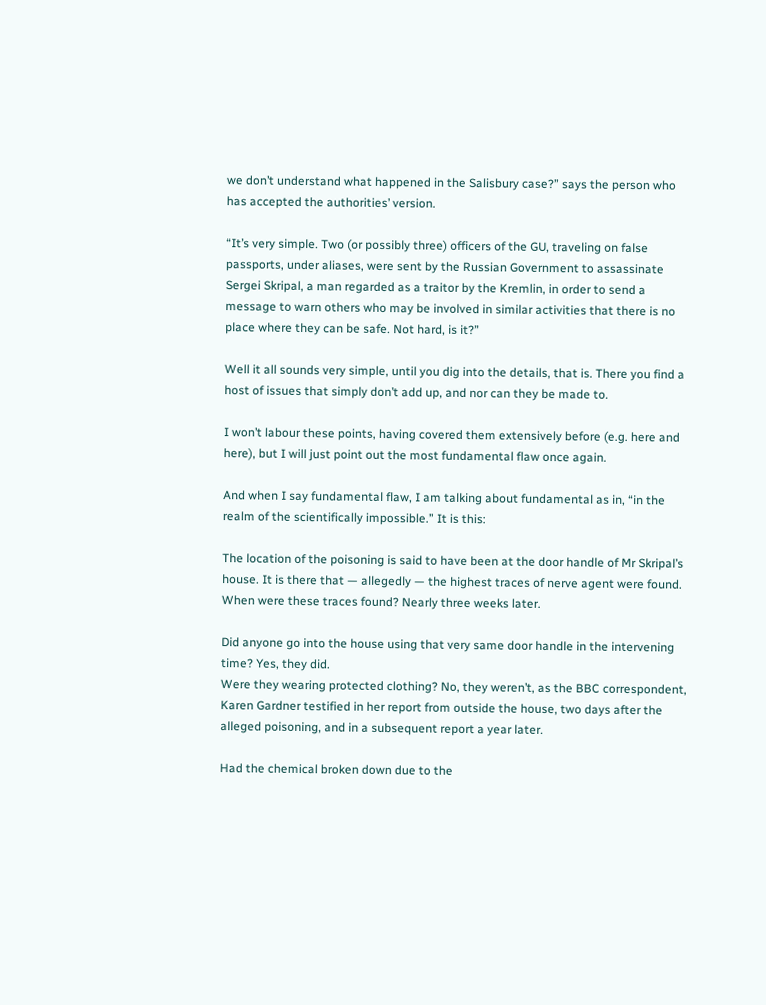we don’t understand what happened in the Salisbury case?” says the person who has accepted the authorities’ version.

“It’s very simple. Two (or possibly three) officers of the GU, traveling on false passports, under aliases, were sent by the Russian Government to assassinate Sergei Skripal, a man regarded as a traitor by the Kremlin, in order to send a message to warn others who may be involved in similar activities that there is no place where they can be safe. Not hard, is it?”

Well it all sounds very simple, until you dig into the details, that is. There you find a host of issues that simply don’t add up, and nor can they be made to.

I won’t labour these points, having covered them extensively before (e.g. here and here), but I will just point out the most fundamental flaw once again.

And when I say fundamental flaw, I am talking about fundamental as in, “in the realm of the scientifically impossible.” It is this:

The location of the poisoning is said to have been at the door handle of Mr Skripal’s house. It is there that — allegedly — the highest traces of nerve agent were found. When were these traces found? Nearly three weeks later.

Did anyone go into the house using that very same door handle in the intervening time? Yes, they did.
Were they wearing protected clothing? No, they weren’t, as the BBC correspondent, Karen Gardner testified in her report from outside the house, two days after the alleged poisoning, and in a subsequent report a year later.

Had the chemical broken down due to the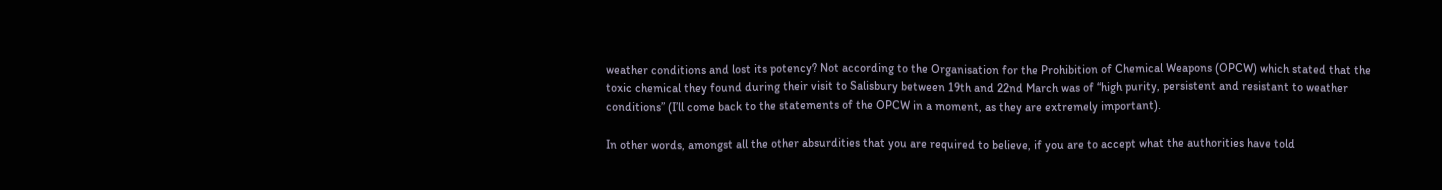weather conditions and lost its potency? Not according to the Organisation for the Prohibition of Chemical Weapons (OPCW) which stated that the toxic chemical they found during their visit to Salisbury between 19th and 22nd March was of “high purity, persistent and resistant to weather conditions” (I’ll come back to the statements of the OPCW in a moment, as they are extremely important).

In other words, amongst all the other absurdities that you are required to believe, if you are to accept what the authorities have told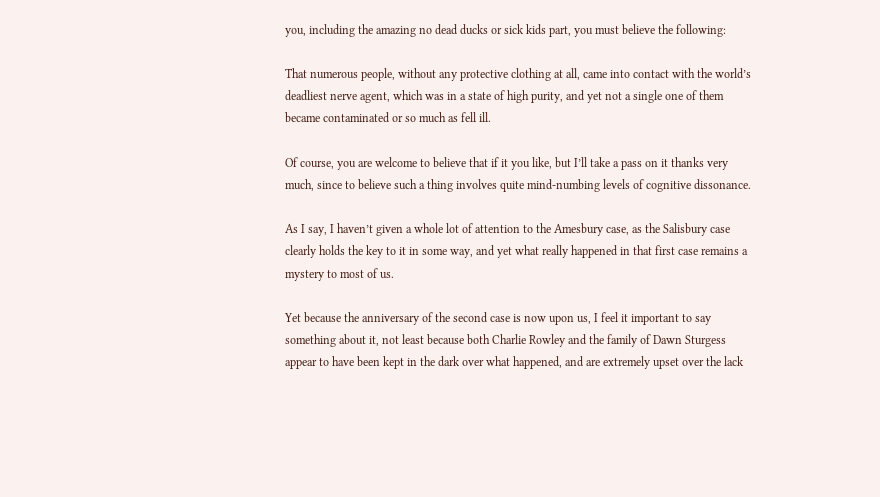you, including the amazing no dead ducks or sick kids part, you must believe the following:

That numerous people, without any protective clothing at all, came into contact with the world’s deadliest nerve agent, which was in a state of high purity, and yet not a single one of them became contaminated or so much as fell ill.

Of course, you are welcome to believe that if it you like, but I’ll take a pass on it thanks very much, since to believe such a thing involves quite mind-numbing levels of cognitive dissonance.

As I say, I haven’t given a whole lot of attention to the Amesbury case, as the Salisbury case clearly holds the key to it in some way, and yet what really happened in that first case remains a mystery to most of us.

Yet because the anniversary of the second case is now upon us, I feel it important to say something about it, not least because both Charlie Rowley and the family of Dawn Sturgess appear to have been kept in the dark over what happened, and are extremely upset over the lack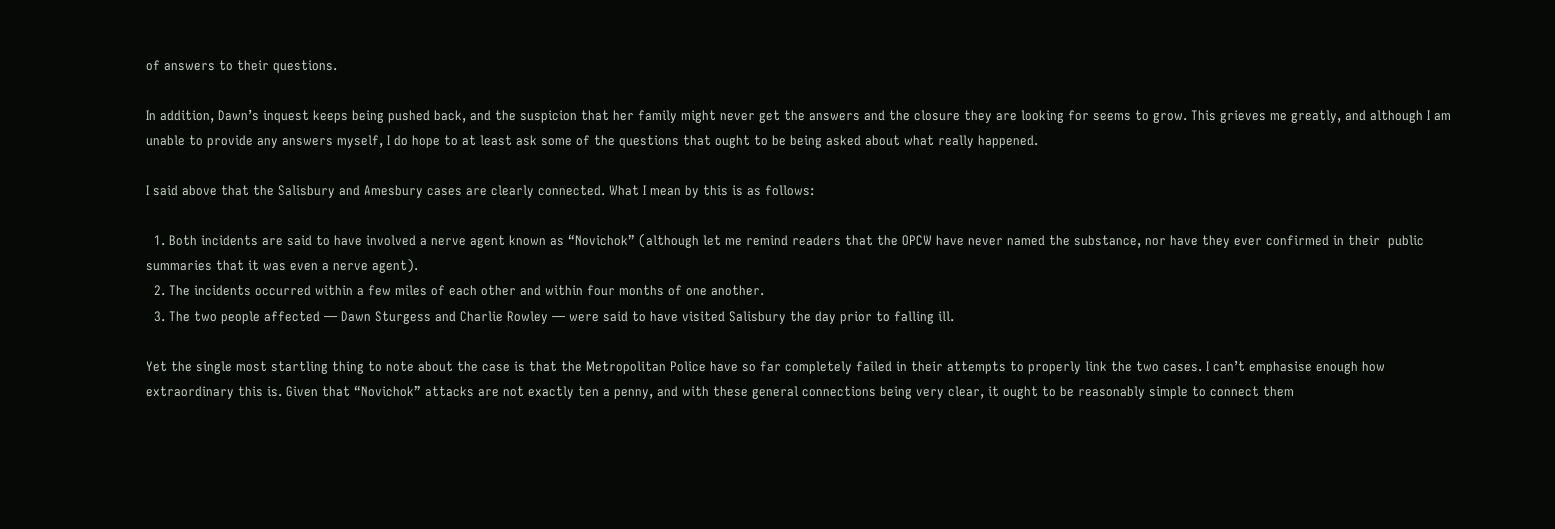of answers to their questions.

In addition, Dawn’s inquest keeps being pushed back, and the suspicion that her family might never get the answers and the closure they are looking for seems to grow. This grieves me greatly, and although I am unable to provide any answers myself, I do hope to at least ask some of the questions that ought to be being asked about what really happened.

I said above that the Salisbury and Amesbury cases are clearly connected. What I mean by this is as follows:

  1. Both incidents are said to have involved a nerve agent known as “Novichok” (although let me remind readers that the OPCW have never named the substance, nor have they ever confirmed in their  public summaries that it was even a nerve agent).
  2. The incidents occurred within a few miles of each other and within four months of one another.
  3. The two people affected — Dawn Sturgess and Charlie Rowley — were said to have visited Salisbury the day prior to falling ill.

Yet the single most startling thing to note about the case is that the Metropolitan Police have so far completely failed in their attempts to properly link the two cases. I can’t emphasise enough how extraordinary this is. Given that “Novichok” attacks are not exactly ten a penny, and with these general connections being very clear, it ought to be reasonably simple to connect them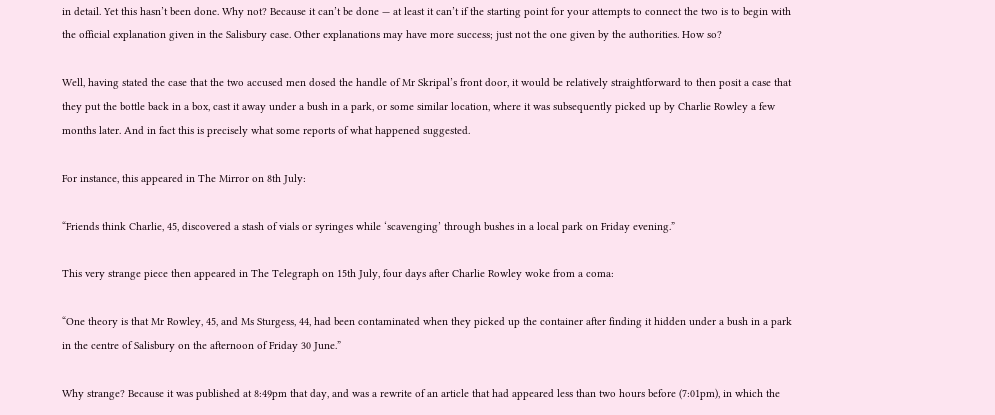in detail. Yet this hasn’t been done. Why not? Because it can’t be done — at least it can’t if the starting point for your attempts to connect the two is to begin with the official explanation given in the Salisbury case. Other explanations may have more success; just not the one given by the authorities. How so?

Well, having stated the case that the two accused men dosed the handle of Mr Skripal’s front door, it would be relatively straightforward to then posit a case that they put the bottle back in a box, cast it away under a bush in a park, or some similar location, where it was subsequently picked up by Charlie Rowley a few months later. And in fact this is precisely what some reports of what happened suggested.

For instance, this appeared in The Mirror on 8th July:

“Friends think Charlie, 45, discovered a stash of vials or syringes while ‘scavenging’ through bushes in a local park on Friday evening.”

This very strange piece then appeared in The Telegraph on 15th July, four days after Charlie Rowley woke from a coma:

“One theory is that Mr Rowley, 45, and Ms Sturgess, 44, had been contaminated when they picked up the container after finding it hidden under a bush in a park in the centre of Salisbury on the afternoon of Friday 30 June.”

Why strange? Because it was published at 8:49pm that day, and was a rewrite of an article that had appeared less than two hours before (7:01pm), in which the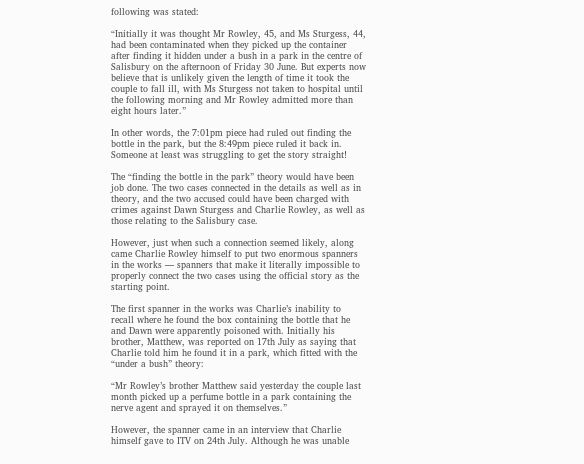following was stated:

“Initially it was thought Mr Rowley, 45, and Ms Sturgess, 44, had been contaminated when they picked up the container after finding it hidden under a bush in a park in the centre of Salisbury on the afternoon of Friday 30 June. But experts now believe that is unlikely given the length of time it took the couple to fall ill, with Ms Sturgess not taken to hospital until the following morning and Mr Rowley admitted more than eight hours later.”

In other words, the 7:01pm piece had ruled out finding the bottle in the park, but the 8:49pm piece ruled it back in. Someone at least was struggling to get the story straight!

The “finding the bottle in the park” theory would have been job done. The two cases connected in the details as well as in theory, and the two accused could have been charged with crimes against Dawn Sturgess and Charlie Rowley, as well as those relating to the Salisbury case.

However, just when such a connection seemed likely, along came Charlie Rowley himself to put two enormous spanners in the works — spanners that make it literally impossible to properly connect the two cases using the official story as the starting point.

The first spanner in the works was Charlie’s inability to recall where he found the box containing the bottle that he and Dawn were apparently poisoned with. Initially his brother, Matthew, was reported on 17th July as saying that Charlie told him he found it in a park, which fitted with the “under a bush” theory:

“Mr Rowley’s brother Matthew said yesterday the couple last month picked up a perfume bottle in a park containing the nerve agent and sprayed it on themselves.”

However, the spanner came in an interview that Charlie himself gave to ITV on 24th July. Although he was unable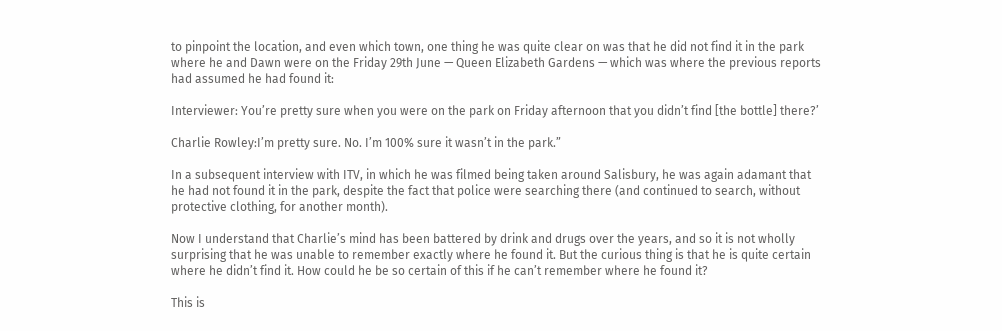to pinpoint the location, and even which town, one thing he was quite clear on was that he did not find it in the park where he and Dawn were on the Friday 29th June — Queen Elizabeth Gardens — which was where the previous reports had assumed he had found it:

Interviewer: You’re pretty sure when you were on the park on Friday afternoon that you didn’t find [the bottle] there?’

Charlie Rowley:I’m pretty sure. No. I’m 100% sure it wasn’t in the park.”

In a subsequent interview with ITV, in which he was filmed being taken around Salisbury, he was again adamant that he had not found it in the park, despite the fact that police were searching there (and continued to search, without protective clothing, for another month).

Now I understand that Charlie’s mind has been battered by drink and drugs over the years, and so it is not wholly surprising that he was unable to remember exactly where he found it. But the curious thing is that he is quite certain where he didn’t find it. How could he be so certain of this if he can’t remember where he found it?

This is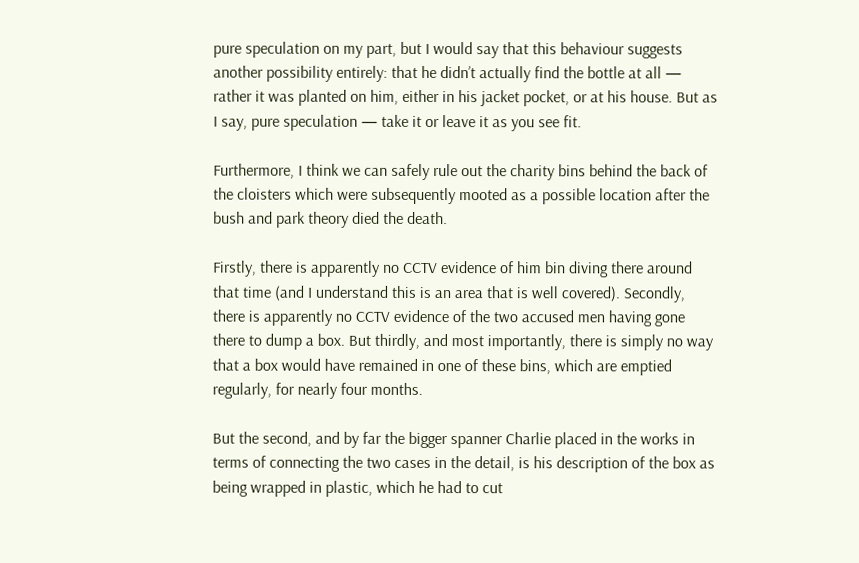pure speculation on my part, but I would say that this behaviour suggests another possibility entirely: that he didn’t actually find the bottle at all — rather it was planted on him, either in his jacket pocket, or at his house. But as I say, pure speculation — take it or leave it as you see fit.

Furthermore, I think we can safely rule out the charity bins behind the back of the cloisters which were subsequently mooted as a possible location after the bush and park theory died the death.

Firstly, there is apparently no CCTV evidence of him bin diving there around that time (and I understand this is an area that is well covered). Secondly, there is apparently no CCTV evidence of the two accused men having gone there to dump a box. But thirdly, and most importantly, there is simply no way that a box would have remained in one of these bins, which are emptied regularly, for nearly four months.

But the second, and by far the bigger spanner Charlie placed in the works in terms of connecting the two cases in the detail, is his description of the box as being wrapped in plastic, which he had to cut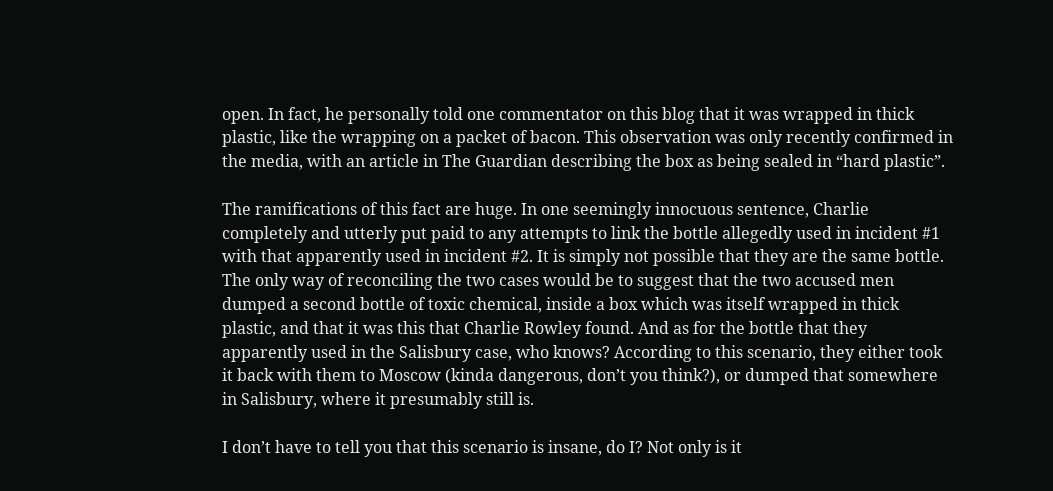open. In fact, he personally told one commentator on this blog that it was wrapped in thick plastic, like the wrapping on a packet of bacon. This observation was only recently confirmed in the media, with an article in The Guardian describing the box as being sealed in “hard plastic”.

The ramifications of this fact are huge. In one seemingly innocuous sentence, Charlie completely and utterly put paid to any attempts to link the bottle allegedly used in incident #1 with that apparently used in incident #2. It is simply not possible that they are the same bottle. The only way of reconciling the two cases would be to suggest that the two accused men dumped a second bottle of toxic chemical, inside a box which was itself wrapped in thick plastic, and that it was this that Charlie Rowley found. And as for the bottle that they apparently used in the Salisbury case, who knows? According to this scenario, they either took it back with them to Moscow (kinda dangerous, don’t you think?), or dumped that somewhere in Salisbury, where it presumably still is.

I don’t have to tell you that this scenario is insane, do I? Not only is it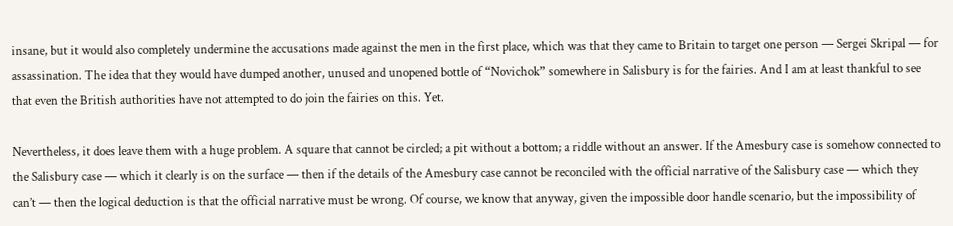insane, but it would also completely undermine the accusations made against the men in the first place, which was that they came to Britain to target one person — Sergei Skripal — for assassination. The idea that they would have dumped another, unused and unopened bottle of “Novichok” somewhere in Salisbury is for the fairies. And I am at least thankful to see that even the British authorities have not attempted to do join the fairies on this. Yet.

Nevertheless, it does leave them with a huge problem. A square that cannot be circled; a pit without a bottom; a riddle without an answer. If the Amesbury case is somehow connected to the Salisbury case — which it clearly is on the surface — then if the details of the Amesbury case cannot be reconciled with the official narrative of the Salisbury case — which they can’t — then the logical deduction is that the official narrative must be wrong. Of course, we know that anyway, given the impossible door handle scenario, but the impossibility of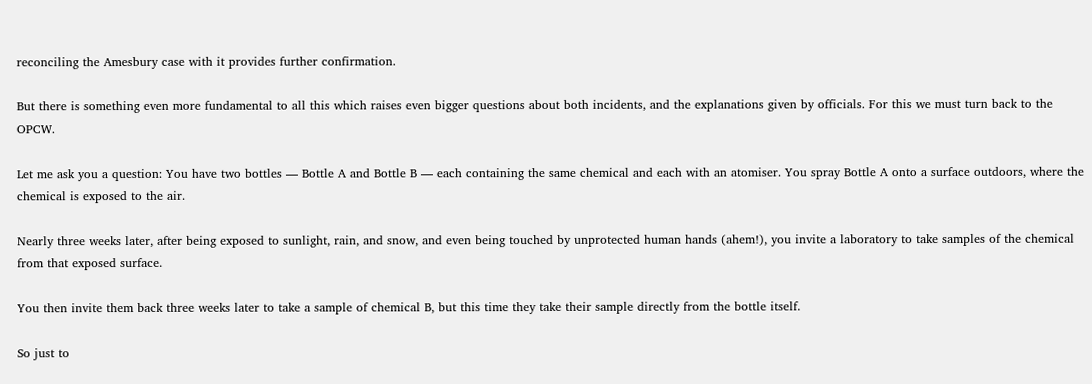reconciling the Amesbury case with it provides further confirmation.

But there is something even more fundamental to all this which raises even bigger questions about both incidents, and the explanations given by officials. For this we must turn back to the OPCW.

Let me ask you a question: You have two bottles — Bottle A and Bottle B — each containing the same chemical and each with an atomiser. You spray Bottle A onto a surface outdoors, where the chemical is exposed to the air.

Nearly three weeks later, after being exposed to sunlight, rain, and snow, and even being touched by unprotected human hands (ahem!), you invite a laboratory to take samples of the chemical from that exposed surface.

You then invite them back three weeks later to take a sample of chemical B, but this time they take their sample directly from the bottle itself.

So just to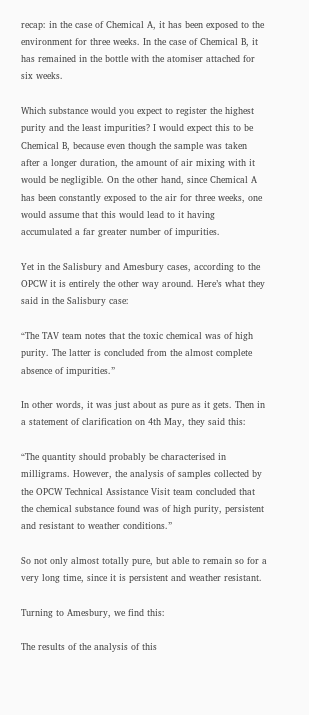recap: in the case of Chemical A, it has been exposed to the environment for three weeks. In the case of Chemical B, it has remained in the bottle with the atomiser attached for six weeks.

Which substance would you expect to register the highest purity and the least impurities? I would expect this to be Chemical B, because even though the sample was taken after a longer duration, the amount of air mixing with it would be negligible. On the other hand, since Chemical A has been constantly exposed to the air for three weeks, one would assume that this would lead to it having accumulated a far greater number of impurities.

Yet in the Salisbury and Amesbury cases, according to the OPCW it is entirely the other way around. Here’s what they said in the Salisbury case:

“The TAV team notes that the toxic chemical was of high purity. The latter is concluded from the almost complete absence of impurities.”

In other words, it was just about as pure as it gets. Then in a statement of clarification on 4th May, they said this:

“The quantity should probably be characterised in milligrams. However, the analysis of samples collected by the OPCW Technical Assistance Visit team concluded that the chemical substance found was of high purity, persistent and resistant to weather conditions.”

So not only almost totally pure, but able to remain so for a very long time, since it is persistent and weather resistant.

Turning to Amesbury, we find this:

The results of the analysis of this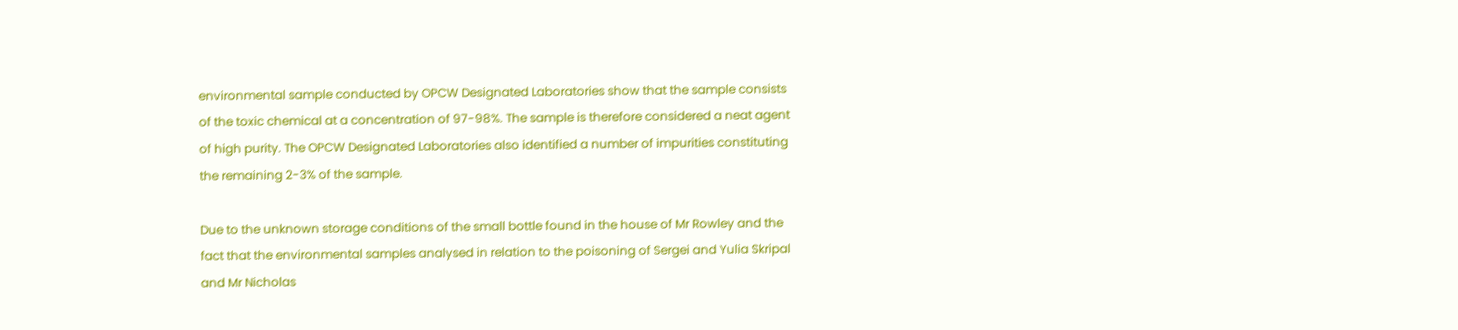environmental sample conducted by OPCW Designated Laboratories show that the sample consists of the toxic chemical at a concentration of 97-98%. The sample is therefore considered a neat agent of high purity. The OPCW Designated Laboratories also identified a number of impurities constituting the remaining 2-3% of the sample.

Due to the unknown storage conditions of the small bottle found in the house of Mr Rowley and the fact that the environmental samples analysed in relation to the poisoning of Sergei and Yulia Skripal and Mr Nicholas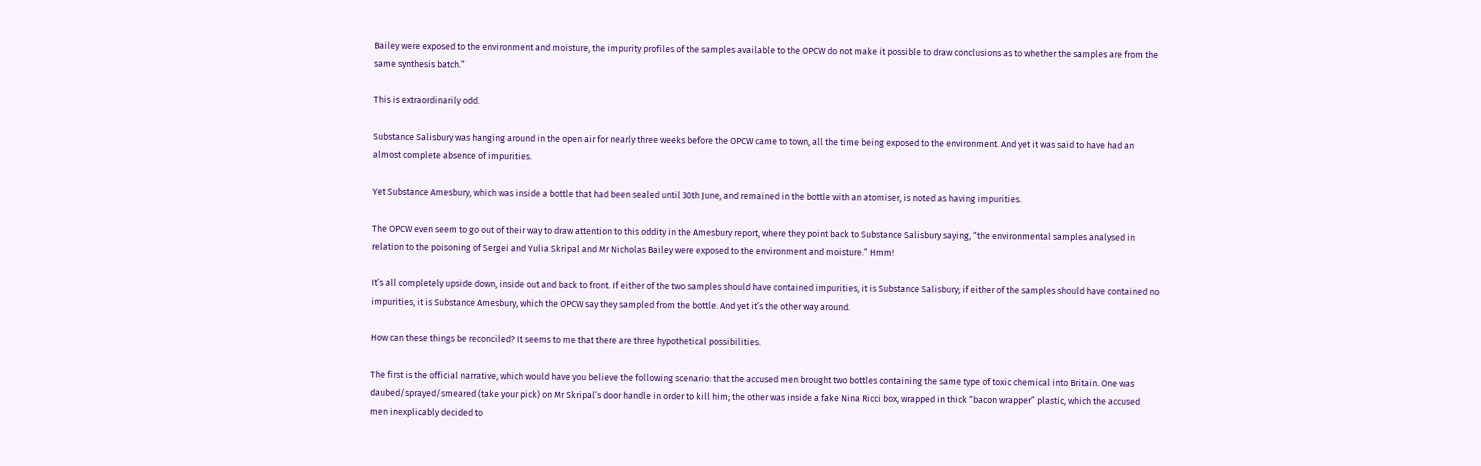Bailey were exposed to the environment and moisture, the impurity profiles of the samples available to the OPCW do not make it possible to draw conclusions as to whether the samples are from the same synthesis batch.”

This is extraordinarily odd.

Substance Salisbury was hanging around in the open air for nearly three weeks before the OPCW came to town, all the time being exposed to the environment. And yet it was said to have had an almost complete absence of impurities.

Yet Substance Amesbury, which was inside a bottle that had been sealed until 30th June, and remained in the bottle with an atomiser, is noted as having impurities.

The OPCW even seem to go out of their way to draw attention to this oddity in the Amesbury report, where they point back to Substance Salisbury saying, “the environmental samples analysed in relation to the poisoning of Sergei and Yulia Skripal and Mr Nicholas Bailey were exposed to the environment and moisture.” Hmm!

It’s all completely upside down, inside out and back to front. If either of the two samples should have contained impurities, it is Substance Salisbury; if either of the samples should have contained no impurities, it is Substance Amesbury, which the OPCW say they sampled from the bottle. And yet it’s the other way around.

How can these things be reconciled? It seems to me that there are three hypothetical possibilities.

The first is the official narrative, which would have you believe the following scenario: that the accused men brought two bottles containing the same type of toxic chemical into Britain. One was daubed/sprayed/smeared (take your pick) on Mr Skripal’s door handle in order to kill him; the other was inside a fake Nina Ricci box, wrapped in thick “bacon wrapper” plastic, which the accused men inexplicably decided to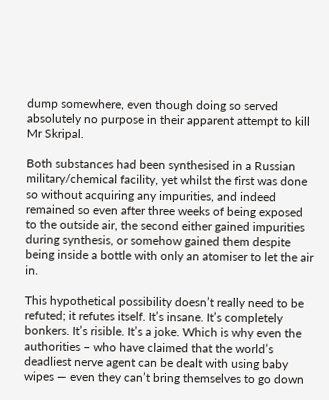dump somewhere, even though doing so served absolutely no purpose in their apparent attempt to kill Mr Skripal.

Both substances had been synthesised in a Russian military/chemical facility, yet whilst the first was done so without acquiring any impurities, and indeed remained so even after three weeks of being exposed to the outside air, the second either gained impurities during synthesis, or somehow gained them despite being inside a bottle with only an atomiser to let the air in.

This hypothetical possibility doesn’t really need to be refuted; it refutes itself. It’s insane. It’s completely bonkers. It’s risible. It’s a joke. Which is why even the authorities – who have claimed that the world’s deadliest nerve agent can be dealt with using baby wipes — even they can’t bring themselves to go down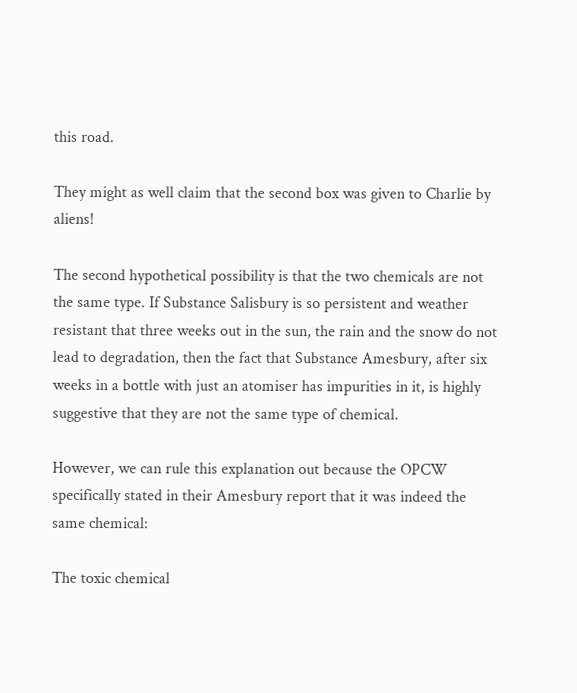this road.

They might as well claim that the second box was given to Charlie by aliens!

The second hypothetical possibility is that the two chemicals are not the same type. If Substance Salisbury is so persistent and weather resistant that three weeks out in the sun, the rain and the snow do not lead to degradation, then the fact that Substance Amesbury, after six weeks in a bottle with just an atomiser has impurities in it, is highly suggestive that they are not the same type of chemical.

However, we can rule this explanation out because the OPCW specifically stated in their Amesbury report that it was indeed the same chemical:

The toxic chemical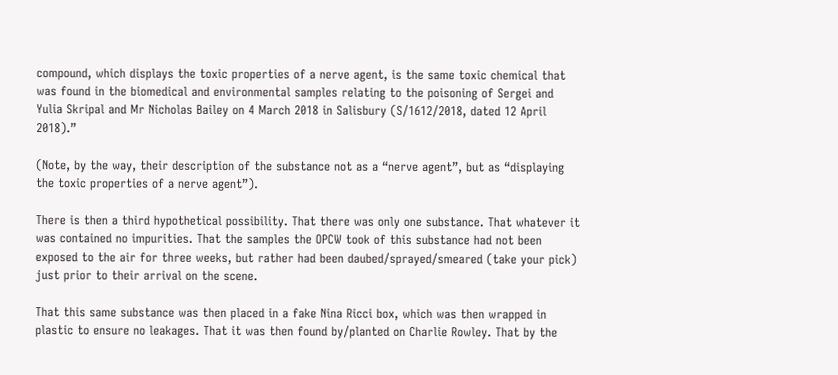compound, which displays the toxic properties of a nerve agent, is the same toxic chemical that was found in the biomedical and environmental samples relating to the poisoning of Sergei and Yulia Skripal and Mr Nicholas Bailey on 4 March 2018 in Salisbury (S/1612/2018, dated 12 April 2018).”

(Note, by the way, their description of the substance not as a “nerve agent”, but as “displaying the toxic properties of a nerve agent”).

There is then a third hypothetical possibility. That there was only one substance. That whatever it was contained no impurities. That the samples the OPCW took of this substance had not been exposed to the air for three weeks, but rather had been daubed/sprayed/smeared (take your pick) just prior to their arrival on the scene.

That this same substance was then placed in a fake Nina Ricci box, which was then wrapped in plastic to ensure no leakages. That it was then found by/planted on Charlie Rowley. That by the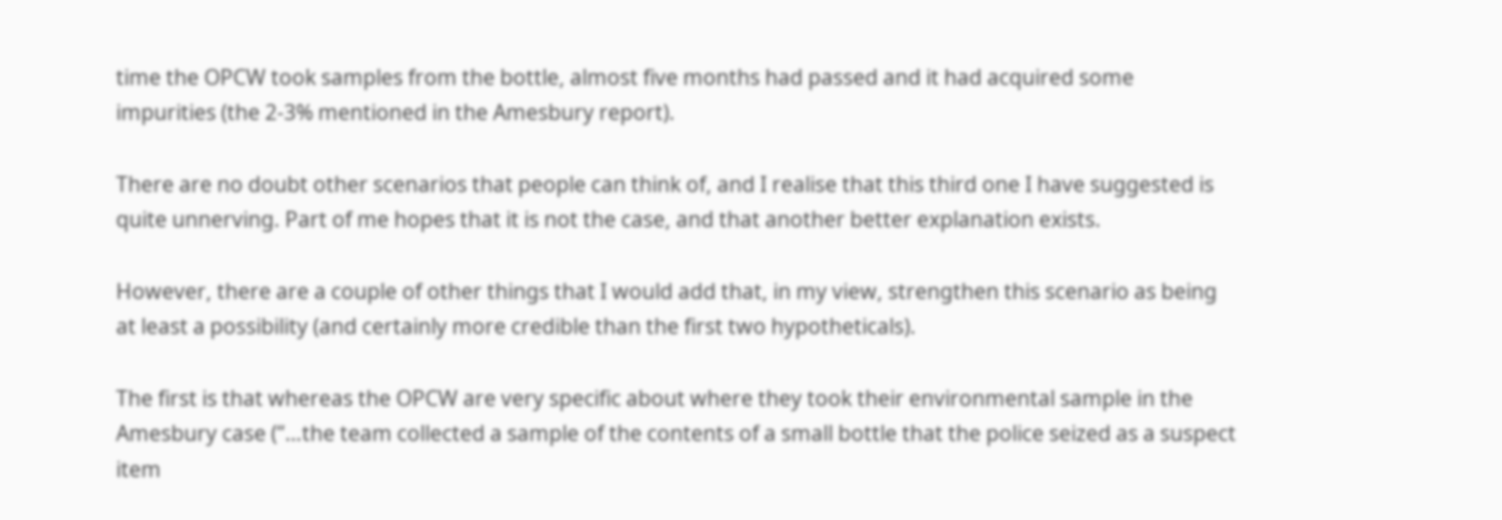time the OPCW took samples from the bottle, almost five months had passed and it had acquired some impurities (the 2-3% mentioned in the Amesbury report).

There are no doubt other scenarios that people can think of, and I realise that this third one I have suggested is quite unnerving. Part of me hopes that it is not the case, and that another better explanation exists.

However, there are a couple of other things that I would add that, in my view, strengthen this scenario as being at least a possibility (and certainly more credible than the first two hypotheticals).

The first is that whereas the OPCW are very specific about where they took their environmental sample in the Amesbury case (“…the team collected a sample of the contents of a small bottle that the police seized as a suspect item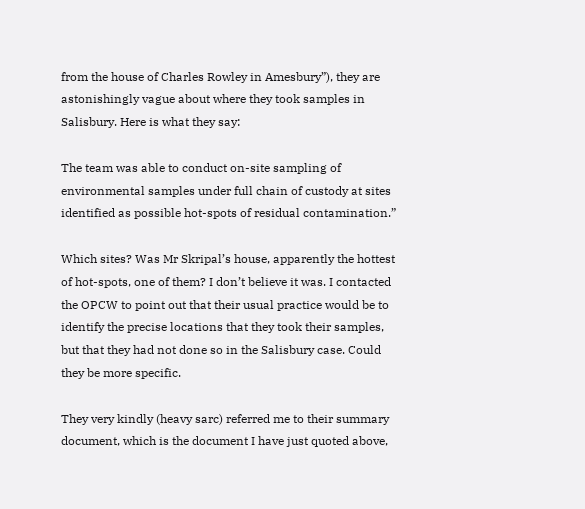from the house of Charles Rowley in Amesbury”), they are astonishingly vague about where they took samples in Salisbury. Here is what they say:

The team was able to conduct on-site sampling of environmental samples under full chain of custody at sites identified as possible hot-spots of residual contamination.”

Which sites? Was Mr Skripal’s house, apparently the hottest of hot-spots, one of them? I don’t believe it was. I contacted the OPCW to point out that their usual practice would be to identify the precise locations that they took their samples, but that they had not done so in the Salisbury case. Could they be more specific.

They very kindly (heavy sarc) referred me to their summary document, which is the document I have just quoted above,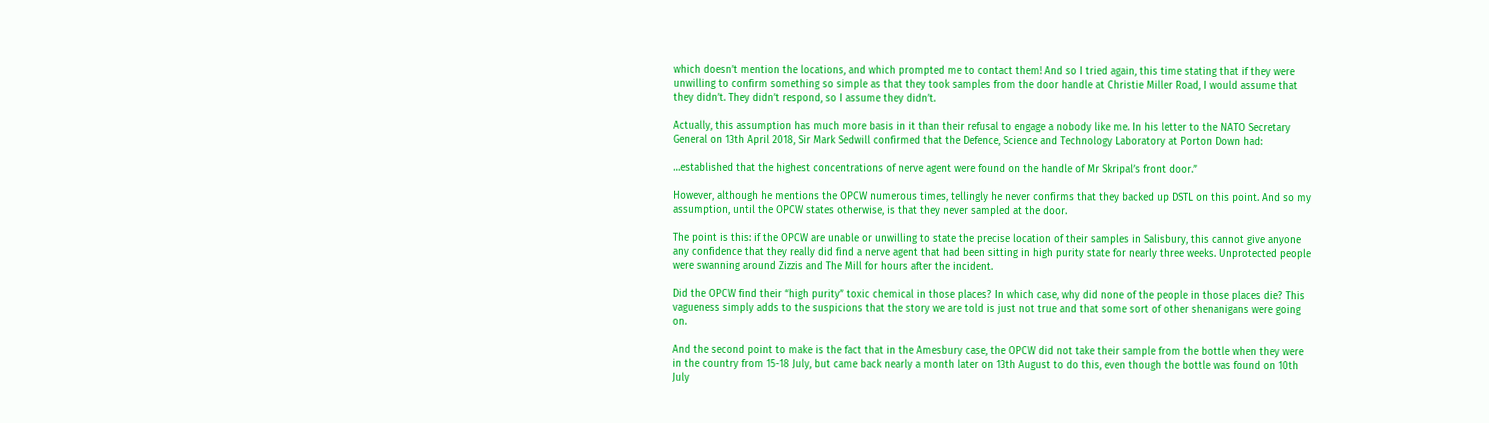which doesn’t mention the locations, and which prompted me to contact them! And so I tried again, this time stating that if they were unwilling to confirm something so simple as that they took samples from the door handle at Christie Miller Road, I would assume that they didn’t. They didn’t respond, so I assume they didn’t.

Actually, this assumption has much more basis in it than their refusal to engage a nobody like me. In his letter to the NATO Secretary General on 13th April 2018, Sir Mark Sedwill confirmed that the Defence, Science and Technology Laboratory at Porton Down had:

…established that the highest concentrations of nerve agent were found on the handle of Mr Skripal’s front door.”

However, although he mentions the OPCW numerous times, tellingly he never confirms that they backed up DSTL on this point. And so my assumption, until the OPCW states otherwise, is that they never sampled at the door.

The point is this: if the OPCW are unable or unwilling to state the precise location of their samples in Salisbury, this cannot give anyone any confidence that they really did find a nerve agent that had been sitting in high purity state for nearly three weeks. Unprotected people were swanning around Zizzis and The Mill for hours after the incident.

Did the OPCW find their “high purity” toxic chemical in those places? In which case, why did none of the people in those places die? This vagueness simply adds to the suspicions that the story we are told is just not true and that some sort of other shenanigans were going on.

And the second point to make is the fact that in the Amesbury case, the OPCW did not take their sample from the bottle when they were in the country from 15-18 July, but came back nearly a month later on 13th August to do this, even though the bottle was found on 10th July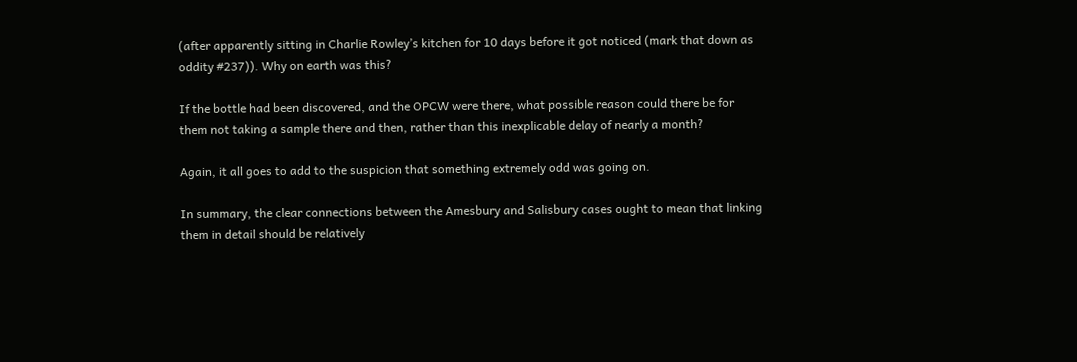(after apparently sitting in Charlie Rowley’s kitchen for 10 days before it got noticed (mark that down as oddity #237)). Why on earth was this?

If the bottle had been discovered, and the OPCW were there, what possible reason could there be for them not taking a sample there and then, rather than this inexplicable delay of nearly a month?

Again, it all goes to add to the suspicion that something extremely odd was going on.

In summary, the clear connections between the Amesbury and Salisbury cases ought to mean that linking them in detail should be relatively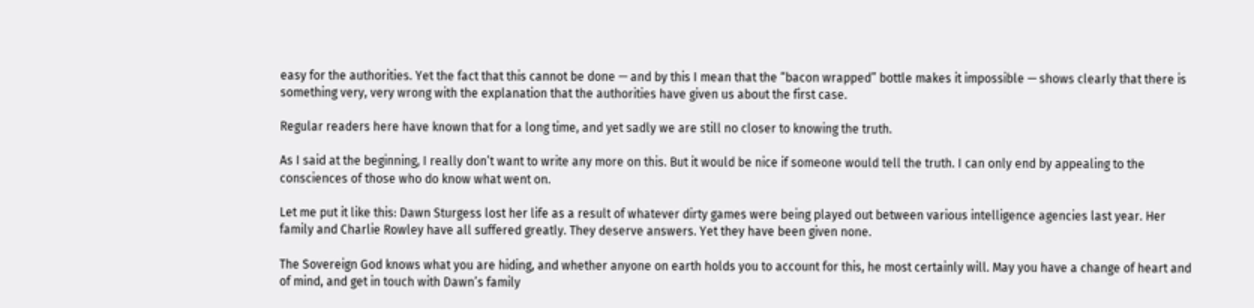easy for the authorities. Yet the fact that this cannot be done — and by this I mean that the “bacon wrapped” bottle makes it impossible — shows clearly that there is something very, very wrong with the explanation that the authorities have given us about the first case.

Regular readers here have known that for a long time, and yet sadly we are still no closer to knowing the truth.

As I said at the beginning, I really don’t want to write any more on this. But it would be nice if someone would tell the truth. I can only end by appealing to the consciences of those who do know what went on.

Let me put it like this: Dawn Sturgess lost her life as a result of whatever dirty games were being played out between various intelligence agencies last year. Her family and Charlie Rowley have all suffered greatly. They deserve answers. Yet they have been given none.

The Sovereign God knows what you are hiding, and whether anyone on earth holds you to account for this, he most certainly will. May you have a change of heart and of mind, and get in touch with Dawn’s family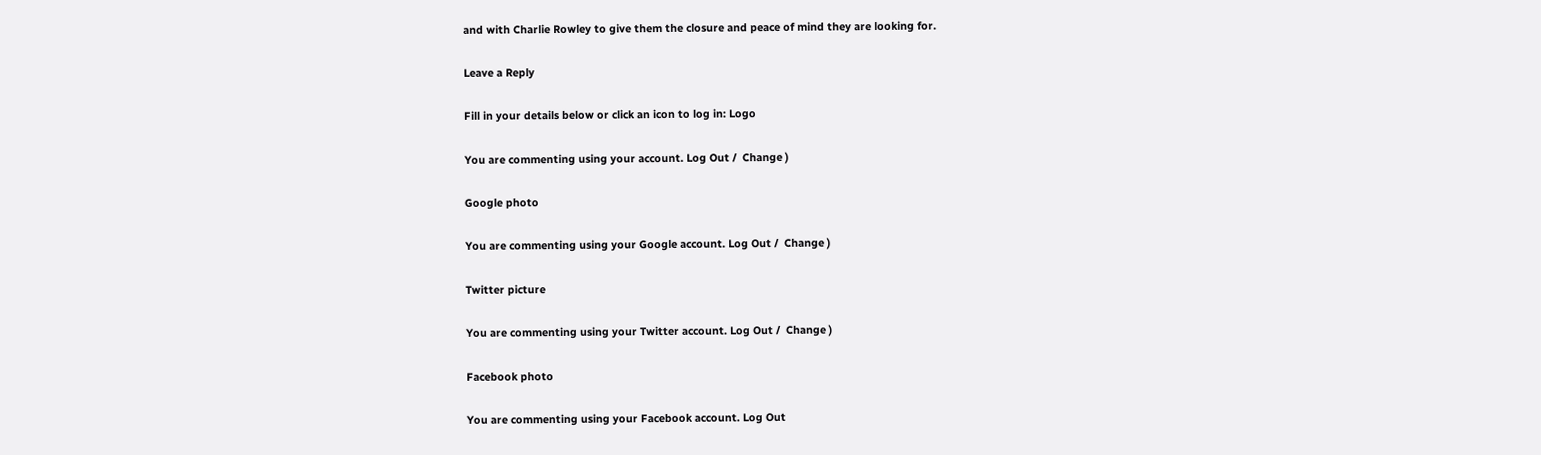and with Charlie Rowley to give them the closure and peace of mind they are looking for.

Leave a Reply

Fill in your details below or click an icon to log in: Logo

You are commenting using your account. Log Out /  Change )

Google photo

You are commenting using your Google account. Log Out /  Change )

Twitter picture

You are commenting using your Twitter account. Log Out /  Change )

Facebook photo

You are commenting using your Facebook account. Log Out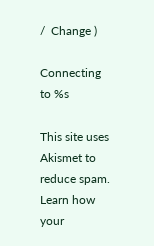/  Change )

Connecting to %s

This site uses Akismet to reduce spam. Learn how your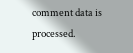comment data is processed.